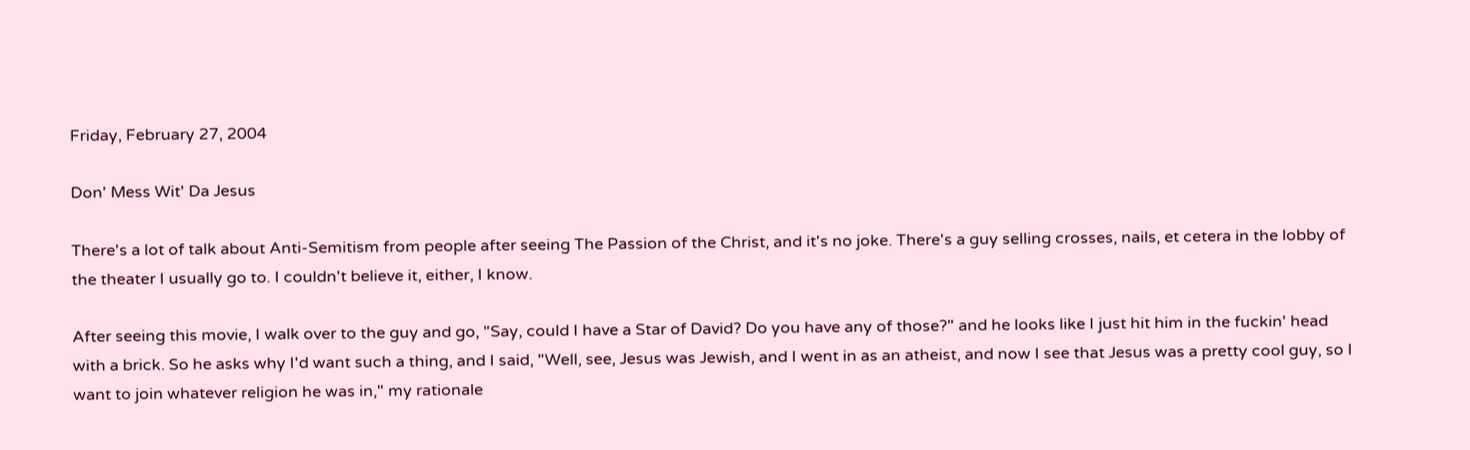Friday, February 27, 2004

Don' Mess Wit' Da Jesus

There's a lot of talk about Anti-Semitism from people after seeing The Passion of the Christ, and it's no joke. There's a guy selling crosses, nails, et cetera in the lobby of the theater I usually go to. I couldn't believe it, either, I know.

After seeing this movie, I walk over to the guy and go, "Say, could I have a Star of David? Do you have any of those?" and he looks like I just hit him in the fuckin' head with a brick. So he asks why I'd want such a thing, and I said, "Well, see, Jesus was Jewish, and I went in as an atheist, and now I see that Jesus was a pretty cool guy, so I want to join whatever religion he was in," my rationale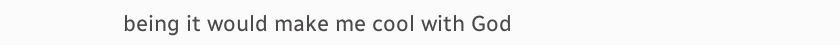being it would make me cool with God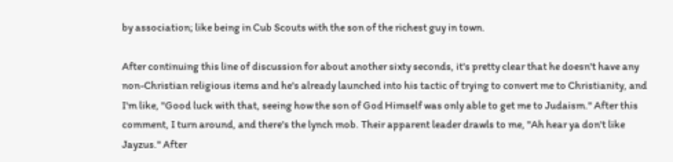by association; like being in Cub Scouts with the son of the richest guy in town.

After continuing this line of discussion for about another sixty seconds, it's pretty clear that he doesn't have any non-Christian religious items and he's already launched into his tactic of trying to convert me to Christianity, and I'm like, "Good luck with that, seeing how the son of God Himself was only able to get me to Judaism." After this comment, I turn around, and there's the lynch mob. Their apparent leader drawls to me, "Ah hear ya don't like Jayzus." After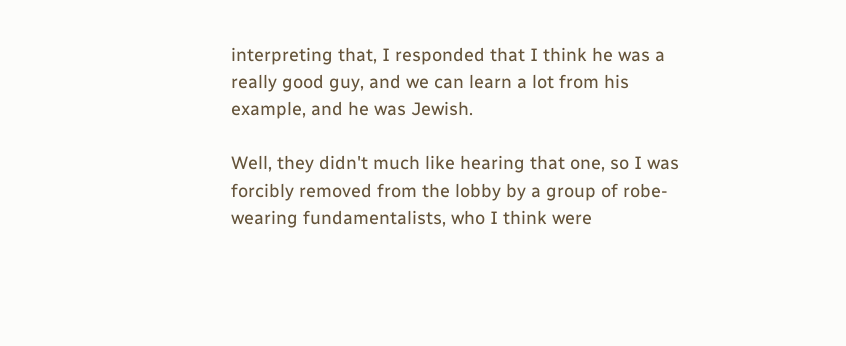interpreting that, I responded that I think he was a really good guy, and we can learn a lot from his example, and he was Jewish.

Well, they didn't much like hearing that one, so I was forcibly removed from the lobby by a group of robe-wearing fundamentalists, who I think were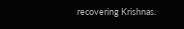recovering Krishnas.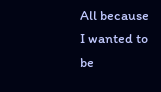All because I wanted to be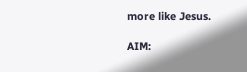more like Jesus.

AIM: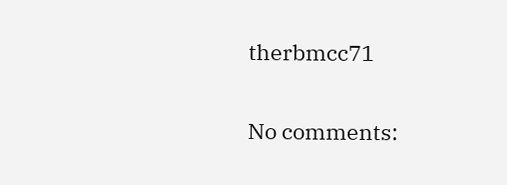therbmcc71

No comments: